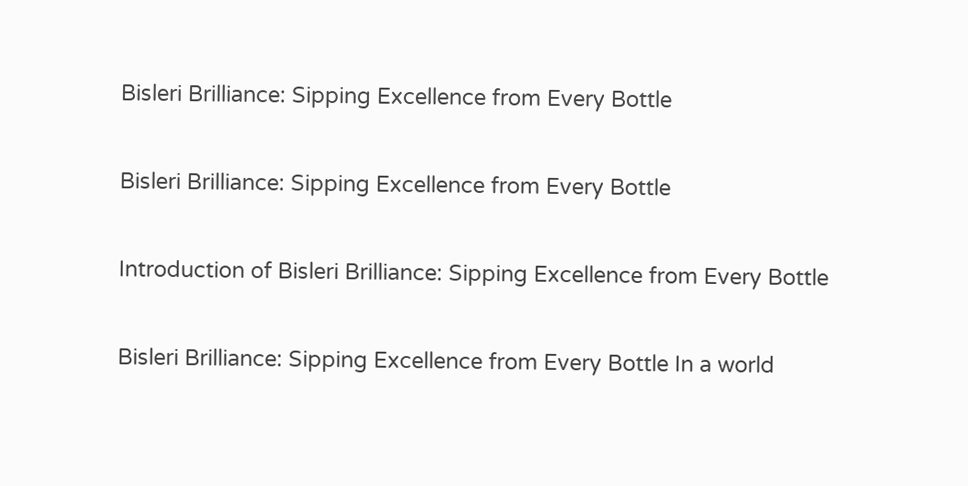Bisleri Brilliance: Sipping Excellence from Every Bottle

Bisleri Brilliance: Sipping Excellence from Every Bottle

Introduction of Bisleri Brilliance: Sipping Excellence from Every Bottle

Bisleri Brilliance: Sipping Excellence from Every Bottle In a world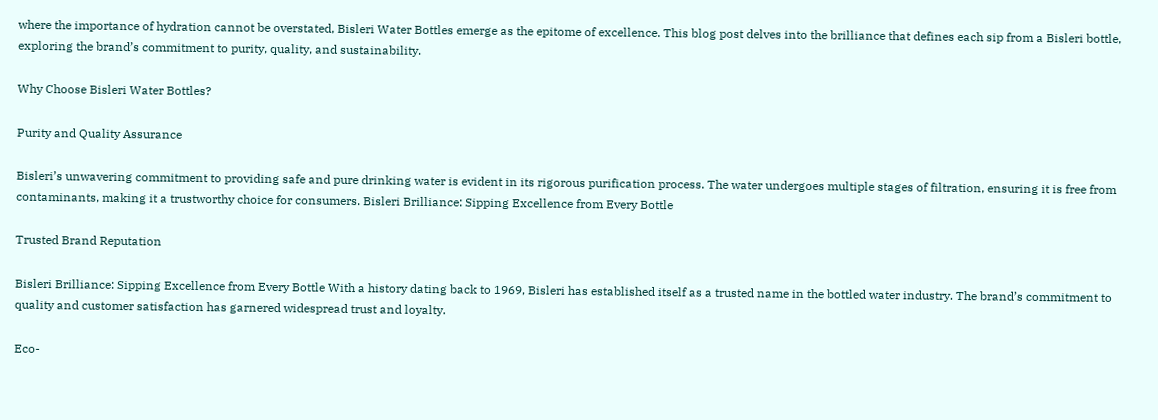where the importance of hydration cannot be overstated, Bisleri Water Bottles emerge as the epitome of excellence. This blog post delves into the brilliance that defines each sip from a Bisleri bottle, exploring the brand’s commitment to purity, quality, and sustainability.

Why Choose Bisleri Water Bottles?

Purity and Quality Assurance

Bisleri’s unwavering commitment to providing safe and pure drinking water is evident in its rigorous purification process. The water undergoes multiple stages of filtration, ensuring it is free from contaminants, making it a trustworthy choice for consumers. Bisleri Brilliance: Sipping Excellence from Every Bottle

Trusted Brand Reputation

Bisleri Brilliance: Sipping Excellence from Every Bottle With a history dating back to 1969, Bisleri has established itself as a trusted name in the bottled water industry. The brand’s commitment to quality and customer satisfaction has garnered widespread trust and loyalty.

Eco-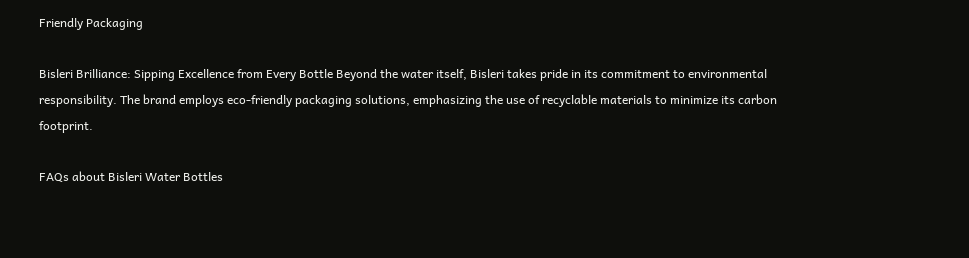Friendly Packaging

Bisleri Brilliance: Sipping Excellence from Every Bottle Beyond the water itself, Bisleri takes pride in its commitment to environmental responsibility. The brand employs eco-friendly packaging solutions, emphasizing the use of recyclable materials to minimize its carbon footprint.

FAQs about Bisleri Water Bottles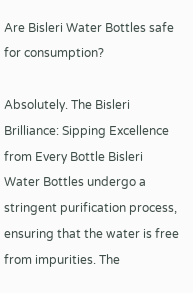Are Bisleri Water Bottles safe for consumption?

Absolutely. The Bisleri Brilliance: Sipping Excellence from Every Bottle Bisleri Water Bottles undergo a stringent purification process, ensuring that the water is free from impurities. The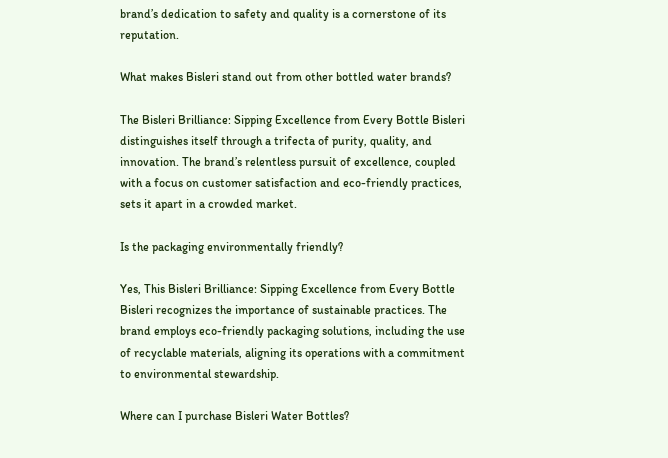brand’s dedication to safety and quality is a cornerstone of its reputation.

What makes Bisleri stand out from other bottled water brands?

The Bisleri Brilliance: Sipping Excellence from Every Bottle Bisleri distinguishes itself through a trifecta of purity, quality, and innovation. The brand’s relentless pursuit of excellence, coupled with a focus on customer satisfaction and eco-friendly practices, sets it apart in a crowded market.

Is the packaging environmentally friendly?

Yes, This Bisleri Brilliance: Sipping Excellence from Every Bottle Bisleri recognizes the importance of sustainable practices. The brand employs eco-friendly packaging solutions, including the use of recyclable materials, aligning its operations with a commitment to environmental stewardship.

Where can I purchase Bisleri Water Bottles?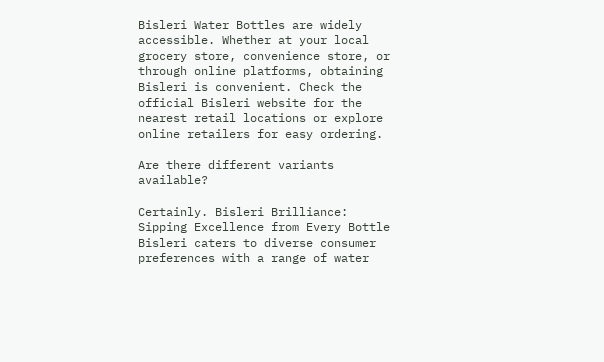Bisleri Water Bottles are widely accessible. Whether at your local grocery store, convenience store, or through online platforms, obtaining Bisleri is convenient. Check the official Bisleri website for the nearest retail locations or explore online retailers for easy ordering.

Are there different variants available?

Certainly. Bisleri Brilliance: Sipping Excellence from Every Bottle Bisleri caters to diverse consumer preferences with a range of water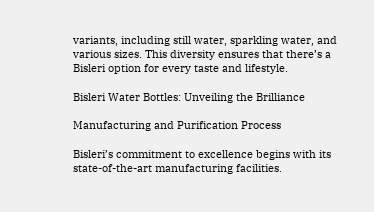variants, including still water, sparkling water, and various sizes. This diversity ensures that there’s a Bisleri option for every taste and lifestyle.

Bisleri Water Bottles: Unveiling the Brilliance

Manufacturing and Purification Process

Bisleri’s commitment to excellence begins with its state-of-the-art manufacturing facilities.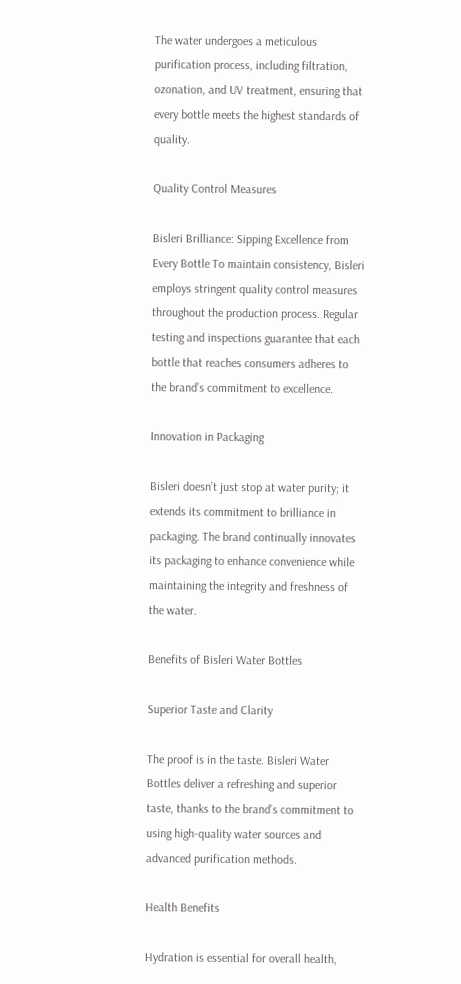The water undergoes a meticulous purification process, including filtration, ozonation, and UV treatment, ensuring that every bottle meets the highest standards of quality.

Quality Control Measures

Bisleri Brilliance: Sipping Excellence from Every Bottle To maintain consistency, Bisleri employs stringent quality control measures throughout the production process. Regular testing and inspections guarantee that each bottle that reaches consumers adheres to the brand’s commitment to excellence.

Innovation in Packaging

Bisleri doesn’t just stop at water purity; it extends its commitment to brilliance in packaging. The brand continually innovates its packaging to enhance convenience while maintaining the integrity and freshness of the water.

Benefits of Bisleri Water Bottles

Superior Taste and Clarity

The proof is in the taste. Bisleri Water Bottles deliver a refreshing and superior taste, thanks to the brand’s commitment to using high-quality water sources and advanced purification methods.

Health Benefits

Hydration is essential for overall health,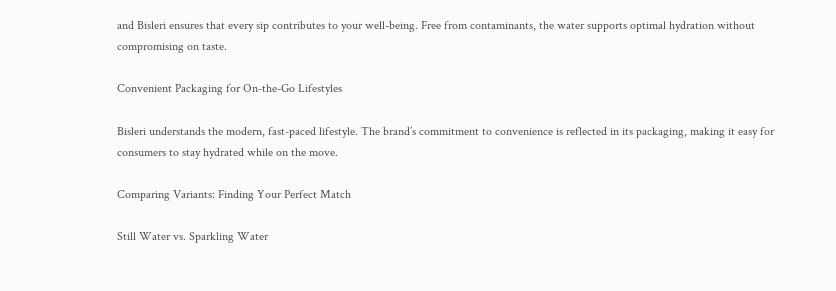and Bisleri ensures that every sip contributes to your well-being. Free from contaminants, the water supports optimal hydration without compromising on taste.

Convenient Packaging for On-the-Go Lifestyles

Bisleri understands the modern, fast-paced lifestyle. The brand’s commitment to convenience is reflected in its packaging, making it easy for consumers to stay hydrated while on the move.

Comparing Variants: Finding Your Perfect Match

Still Water vs. Sparkling Water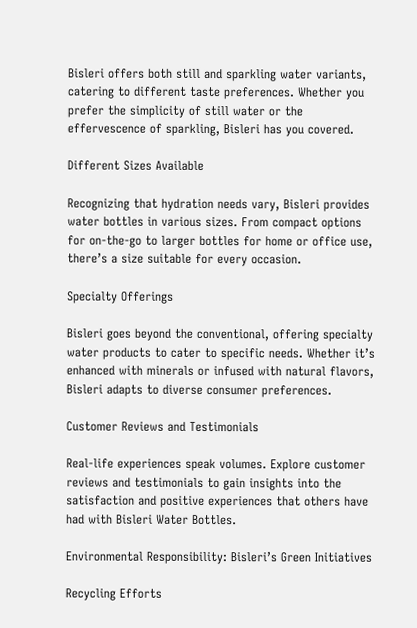Bisleri offers both still and sparkling water variants, catering to different taste preferences. Whether you prefer the simplicity of still water or the effervescence of sparkling, Bisleri has you covered.

Different Sizes Available

Recognizing that hydration needs vary, Bisleri provides water bottles in various sizes. From compact options for on-the-go to larger bottles for home or office use, there’s a size suitable for every occasion.

Specialty Offerings

Bisleri goes beyond the conventional, offering specialty water products to cater to specific needs. Whether it’s enhanced with minerals or infused with natural flavors, Bisleri adapts to diverse consumer preferences.

Customer Reviews and Testimonials

Real-life experiences speak volumes. Explore customer reviews and testimonials to gain insights into the satisfaction and positive experiences that others have had with Bisleri Water Bottles.

Environmental Responsibility: Bisleri’s Green Initiatives

Recycling Efforts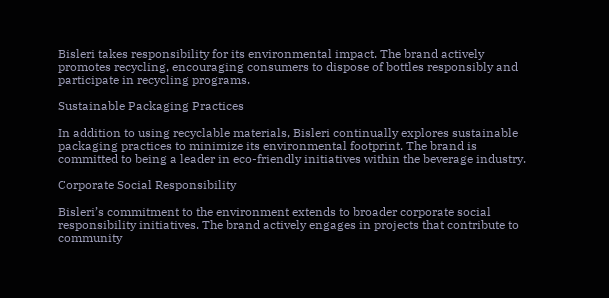Bisleri takes responsibility for its environmental impact. The brand actively promotes recycling, encouraging consumers to dispose of bottles responsibly and participate in recycling programs.

Sustainable Packaging Practices

In addition to using recyclable materials, Bisleri continually explores sustainable packaging practices to minimize its environmental footprint. The brand is committed to being a leader in eco-friendly initiatives within the beverage industry.

Corporate Social Responsibility

Bisleri’s commitment to the environment extends to broader corporate social responsibility initiatives. The brand actively engages in projects that contribute to community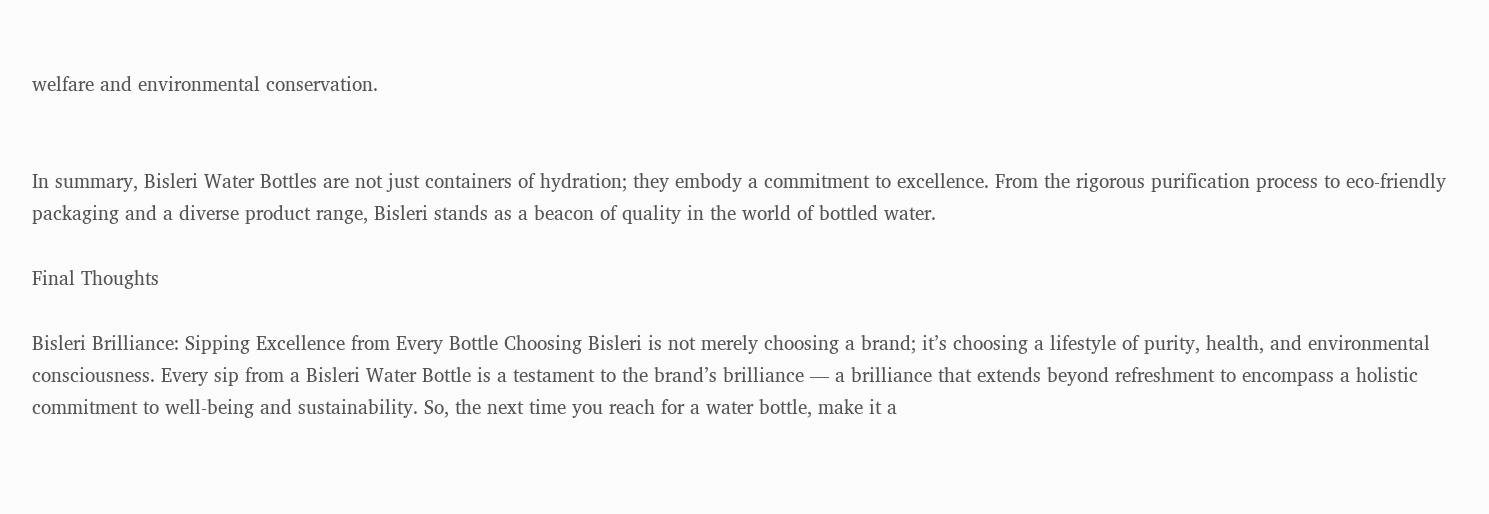welfare and environmental conservation.


In summary, Bisleri Water Bottles are not just containers of hydration; they embody a commitment to excellence. From the rigorous purification process to eco-friendly packaging and a diverse product range, Bisleri stands as a beacon of quality in the world of bottled water.

Final Thoughts

Bisleri Brilliance: Sipping Excellence from Every Bottle Choosing Bisleri is not merely choosing a brand; it’s choosing a lifestyle of purity, health, and environmental consciousness. Every sip from a Bisleri Water Bottle is a testament to the brand’s brilliance — a brilliance that extends beyond refreshment to encompass a holistic commitment to well-being and sustainability. So, the next time you reach for a water bottle, make it a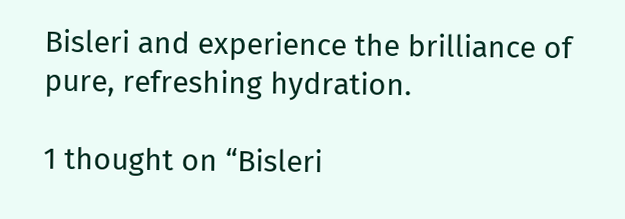Bisleri and experience the brilliance of pure, refreshing hydration.

1 thought on “Bisleri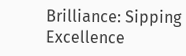Brilliance: Sipping Excellence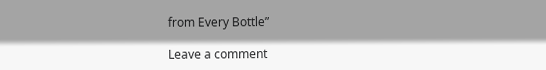from Every Bottle”

Leave a comment